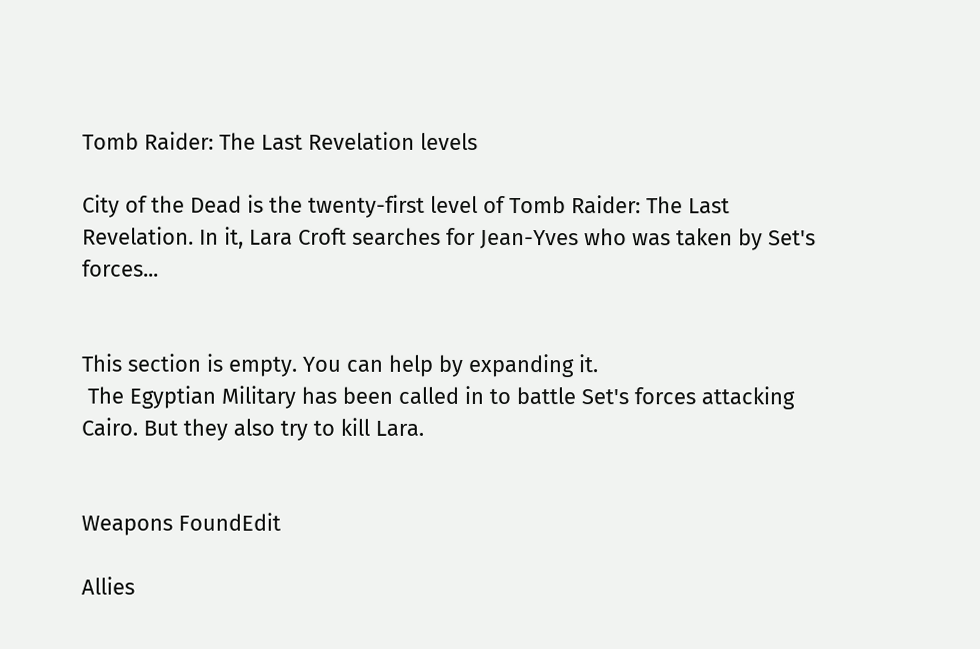Tomb Raider: The Last Revelation levels

City of the Dead is the twenty-first level of Tomb Raider: The Last Revelation. In it, Lara Croft searches for Jean-Yves who was taken by Set's forces...


This section is empty. You can help by expanding it.
 The Egyptian Military has been called in to battle Set's forces attacking Cairo. But they also try to kill Lara.


Weapons FoundEdit

Allies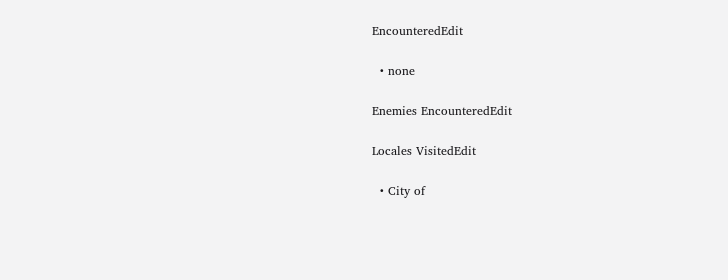EncounteredEdit

  • none

Enemies EncounteredEdit

Locales VisitedEdit

  • City of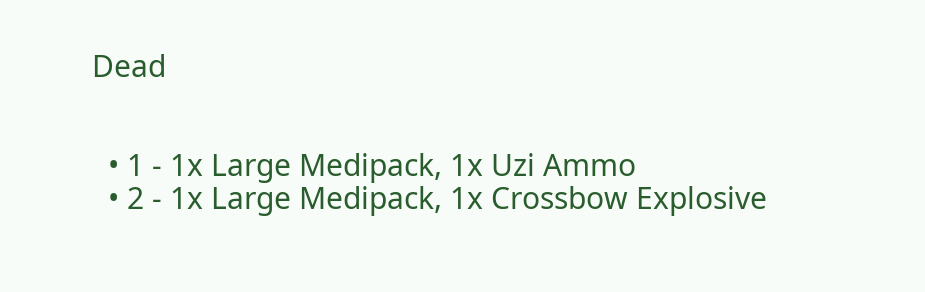Dead


  • 1 - 1x Large Medipack, 1x Uzi Ammo
  • 2 - 1x Large Medipack, 1x Crossbow Explosive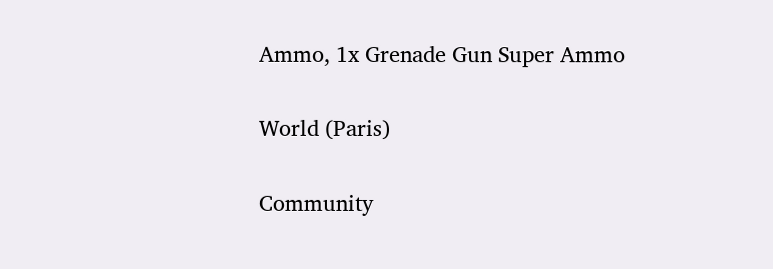Ammo, 1x Grenade Gun Super Ammo

World (Paris)

Community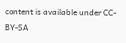content is available under CC-BY-SA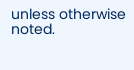unless otherwise noted.